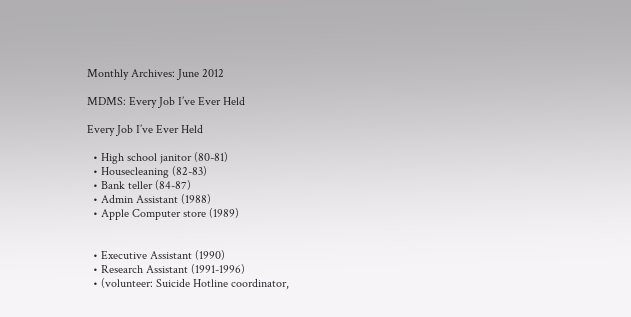Monthly Archives: June 2012

MDMS: Every Job I’ve Ever Held

Every Job I’ve Ever Held

  • High school janitor (80-81)
  • Housecleaning (82-83)
  • Bank teller (84-87)
  • Admin Assistant (1988)
  • Apple Computer store (1989)


  • Executive Assistant (1990)
  • Research Assistant (1991-1996)
  • (volunteer: Suicide Hotline coordinator,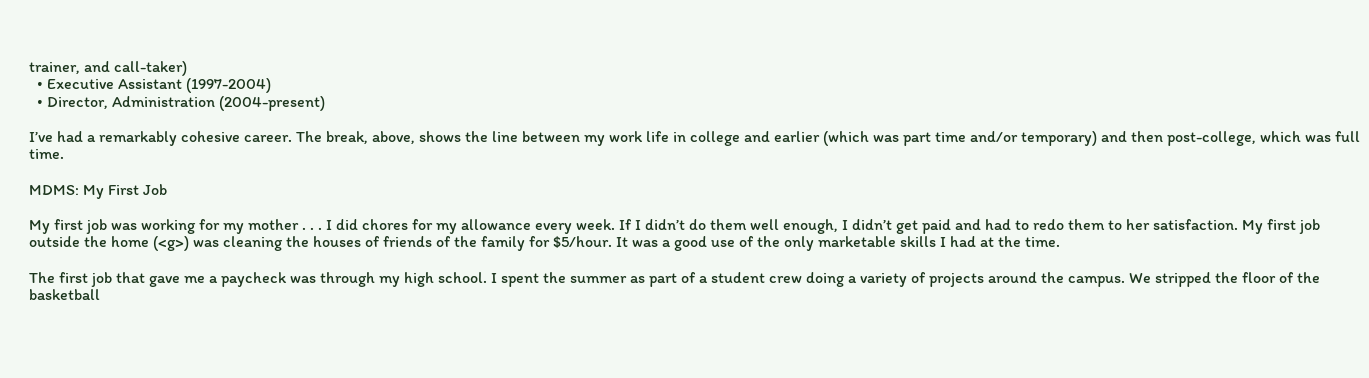trainer, and call-taker)
  • Executive Assistant (1997-2004)
  • Director, Administration (2004-present)

I’ve had a remarkably cohesive career. The break, above, shows the line between my work life in college and earlier (which was part time and/or temporary) and then post-college, which was full time.

MDMS: My First Job

My first job was working for my mother . . . I did chores for my allowance every week. If I didn’t do them well enough, I didn’t get paid and had to redo them to her satisfaction. My first job outside the home (<g>) was cleaning the houses of friends of the family for $5/hour. It was a good use of the only marketable skills I had at the time.

The first job that gave me a paycheck was through my high school. I spent the summer as part of a student crew doing a variety of projects around the campus. We stripped the floor of the basketball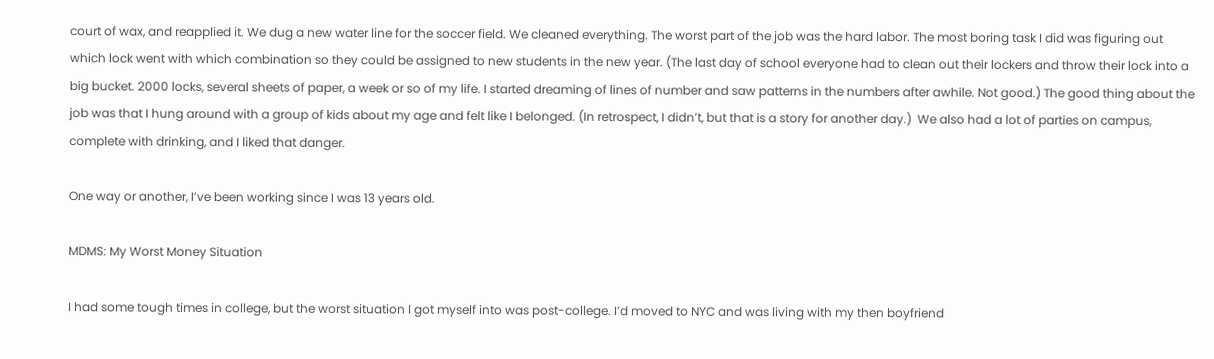court of wax, and reapplied it. We dug a new water line for the soccer field. We cleaned everything. The worst part of the job was the hard labor. The most boring task I did was figuring out which lock went with which combination so they could be assigned to new students in the new year. (The last day of school everyone had to clean out their lockers and throw their lock into a big bucket. 2000 locks, several sheets of paper, a week or so of my life. I started dreaming of lines of number and saw patterns in the numbers after awhile. Not good.) The good thing about the job was that I hung around with a group of kids about my age and felt like I belonged. (In retrospect, I didn’t, but that is a story for another day.)  We also had a lot of parties on campus, complete with drinking, and I liked that danger.

One way or another, I’ve been working since I was 13 years old.

MDMS: My Worst Money Situation

I had some tough times in college, but the worst situation I got myself into was post-college. I’d moved to NYC and was living with my then boyfriend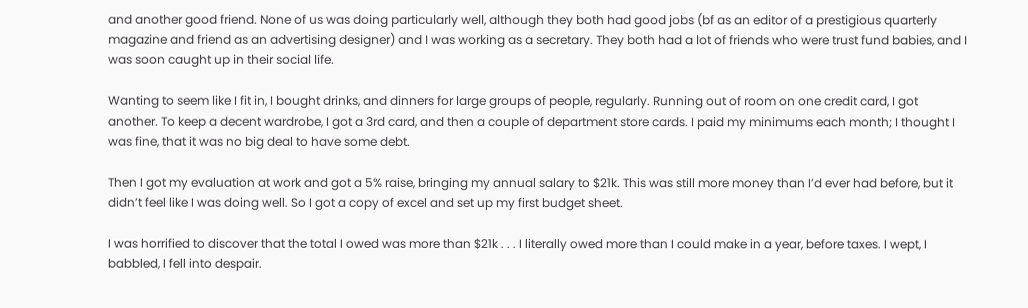and another good friend. None of us was doing particularly well, although they both had good jobs (bf as an editor of a prestigious quarterly magazine and friend as an advertising designer) and I was working as a secretary. They both had a lot of friends who were trust fund babies, and I was soon caught up in their social life.

Wanting to seem like I fit in, I bought drinks, and dinners for large groups of people, regularly. Running out of room on one credit card, I got another. To keep a decent wardrobe, I got a 3rd card, and then a couple of department store cards. I paid my minimums each month; I thought I was fine, that it was no big deal to have some debt.

Then I got my evaluation at work and got a 5% raise, bringing my annual salary to $21k. This was still more money than I’d ever had before, but it didn’t feel like I was doing well. So I got a copy of excel and set up my first budget sheet.

I was horrified to discover that the total I owed was more than $21k . . . I literally owed more than I could make in a year, before taxes. I wept, I babbled, I fell into despair.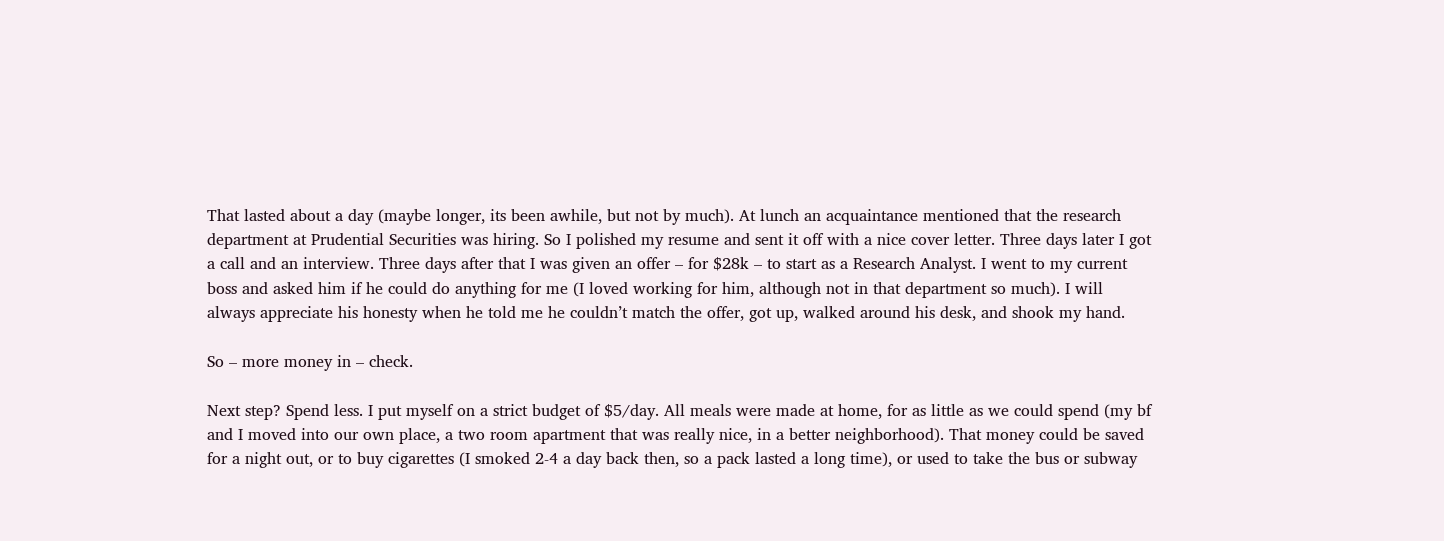That lasted about a day (maybe longer, its been awhile, but not by much). At lunch an acquaintance mentioned that the research department at Prudential Securities was hiring. So I polished my resume and sent it off with a nice cover letter. Three days later I got a call and an interview. Three days after that I was given an offer – for $28k – to start as a Research Analyst. I went to my current boss and asked him if he could do anything for me (I loved working for him, although not in that department so much). I will always appreciate his honesty when he told me he couldn’t match the offer, got up, walked around his desk, and shook my hand.

So – more money in – check.

Next step? Spend less. I put myself on a strict budget of $5/day. All meals were made at home, for as little as we could spend (my bf and I moved into our own place, a two room apartment that was really nice, in a better neighborhood). That money could be saved for a night out, or to buy cigarettes (I smoked 2-4 a day back then, so a pack lasted a long time), or used to take the bus or subway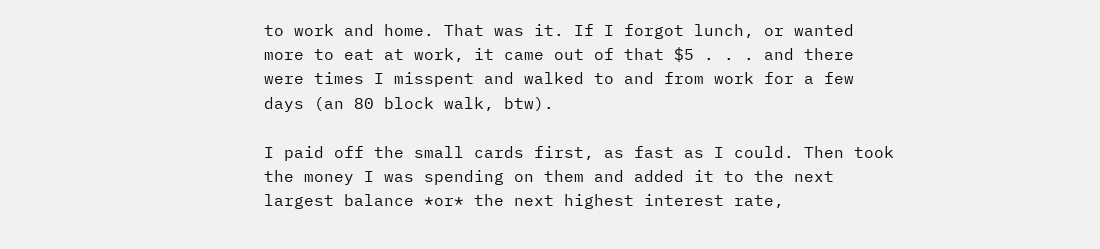to work and home. That was it. If I forgot lunch, or wanted more to eat at work, it came out of that $5 . . . and there were times I misspent and walked to and from work for a few days (an 80 block walk, btw).

I paid off the small cards first, as fast as I could. Then took the money I was spending on them and added it to the next largest balance *or* the next highest interest rate,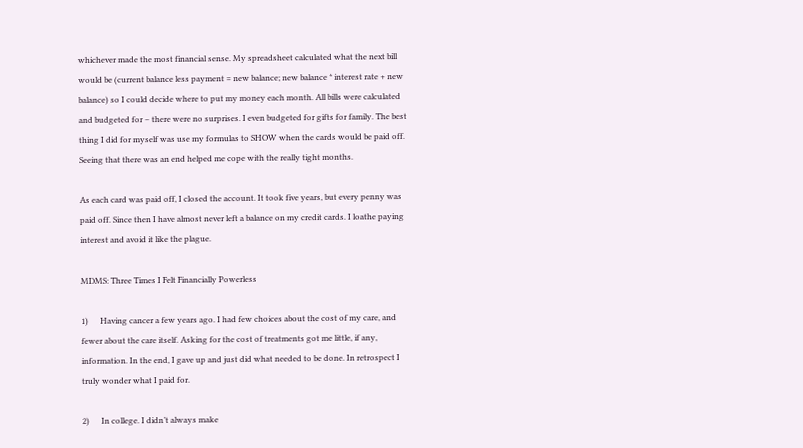whichever made the most financial sense. My spreadsheet calculated what the next bill would be (current balance less payment = new balance; new balance * interest rate + new balance) so I could decide where to put my money each month. All bills were calculated and budgeted for – there were no surprises. I even budgeted for gifts for family. The best thing I did for myself was use my formulas to SHOW when the cards would be paid off. Seeing that there was an end helped me cope with the really tight months.

As each card was paid off, I closed the account. It took five years, but every penny was paid off. Since then I have almost never left a balance on my credit cards. I loathe paying interest and avoid it like the plague.

MDMS: Three Times I Felt Financially Powerless

1)      Having cancer a few years ago. I had few choices about the cost of my care, and fewer about the care itself. Asking for the cost of treatments got me little, if any, information. In the end, I gave up and just did what needed to be done. In retrospect I truly wonder what I paid for.

2)      In college. I didn’t always make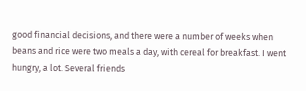good financial decisions, and there were a number of weeks when beans and rice were two meals a day, with cereal for breakfast. I went hungry, a lot. Several friends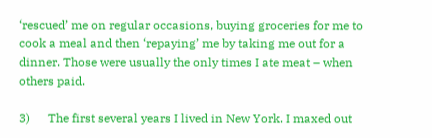‘rescued’ me on regular occasions, buying groceries for me to cook a meal and then ‘repaying’ me by taking me out for a dinner. Those were usually the only times I ate meat – when others paid.

3)      The first several years I lived in New York. I maxed out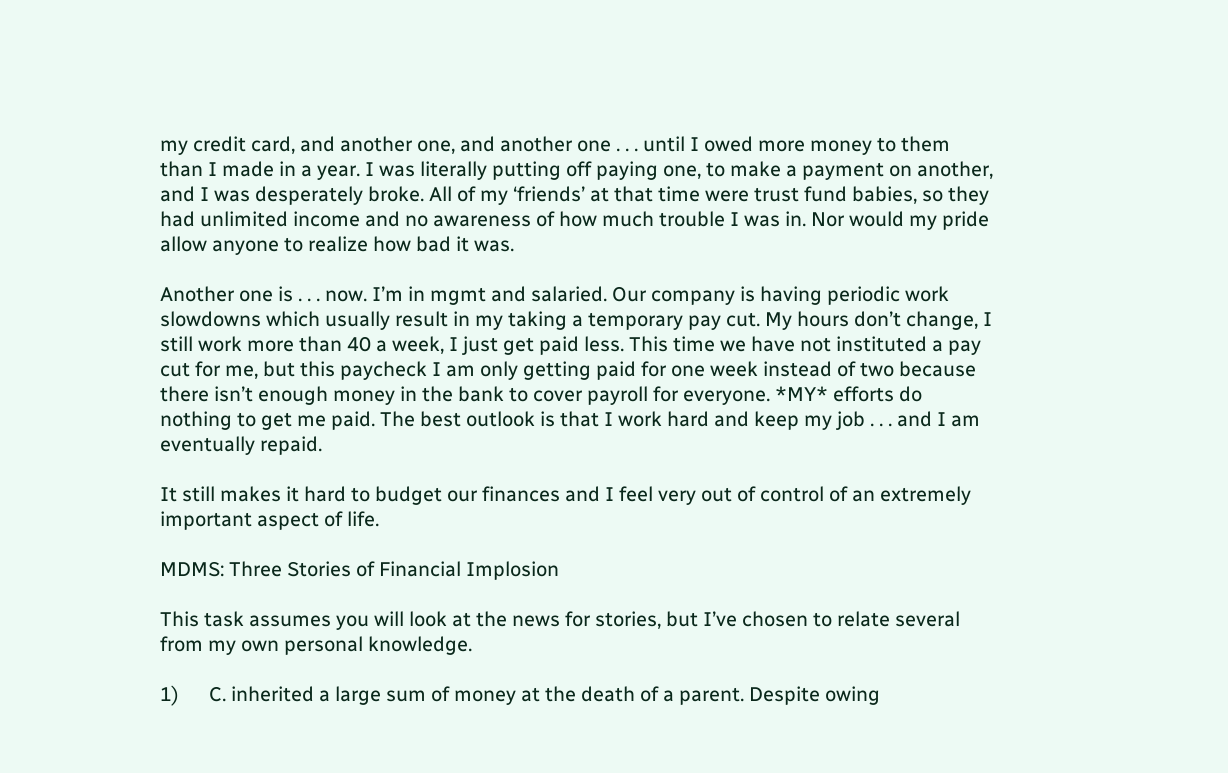my credit card, and another one, and another one . . . until I owed more money to them than I made in a year. I was literally putting off paying one, to make a payment on another, and I was desperately broke. All of my ‘friends’ at that time were trust fund babies, so they had unlimited income and no awareness of how much trouble I was in. Nor would my pride allow anyone to realize how bad it was.

Another one is . . . now. I’m in mgmt and salaried. Our company is having periodic work slowdowns which usually result in my taking a temporary pay cut. My hours don’t change, I still work more than 40 a week, I just get paid less. This time we have not instituted a pay cut for me, but this paycheck I am only getting paid for one week instead of two because there isn’t enough money in the bank to cover payroll for everyone. *MY* efforts do nothing to get me paid. The best outlook is that I work hard and keep my job . . . and I am eventually repaid.

It still makes it hard to budget our finances and I feel very out of control of an extremely important aspect of life.

MDMS: Three Stories of Financial Implosion

This task assumes you will look at the news for stories, but I’ve chosen to relate several from my own personal knowledge.

1)      C. inherited a large sum of money at the death of a parent. Despite owing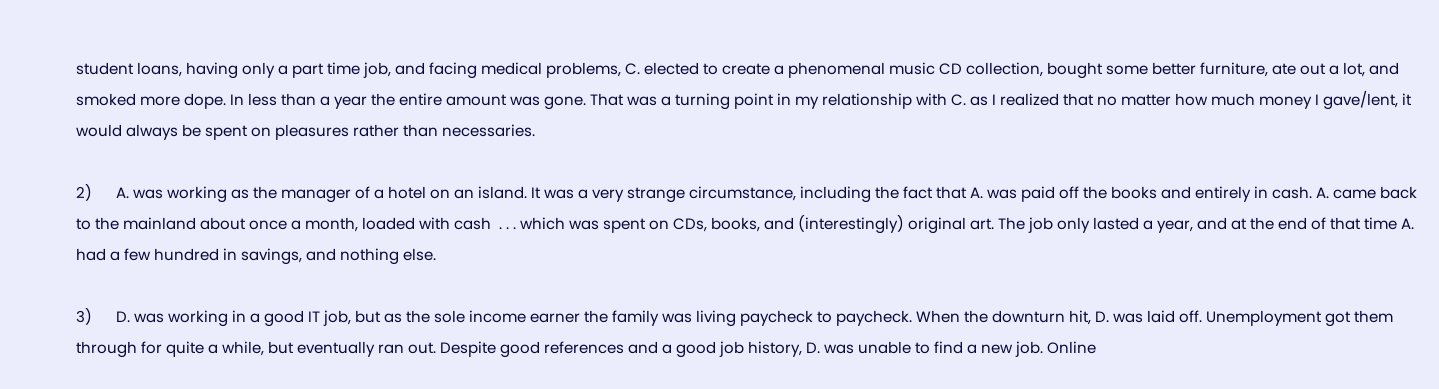student loans, having only a part time job, and facing medical problems, C. elected to create a phenomenal music CD collection, bought some better furniture, ate out a lot, and smoked more dope. In less than a year the entire amount was gone. That was a turning point in my relationship with C. as I realized that no matter how much money I gave/lent, it would always be spent on pleasures rather than necessaries.

2)      A. was working as the manager of a hotel on an island. It was a very strange circumstance, including the fact that A. was paid off the books and entirely in cash. A. came back to the mainland about once a month, loaded with cash  . . . which was spent on CDs, books, and (interestingly) original art. The job only lasted a year, and at the end of that time A. had a few hundred in savings, and nothing else.

3)      D. was working in a good IT job, but as the sole income earner the family was living paycheck to paycheck. When the downturn hit, D. was laid off. Unemployment got them through for quite a while, but eventually ran out. Despite good references and a good job history, D. was unable to find a new job. Online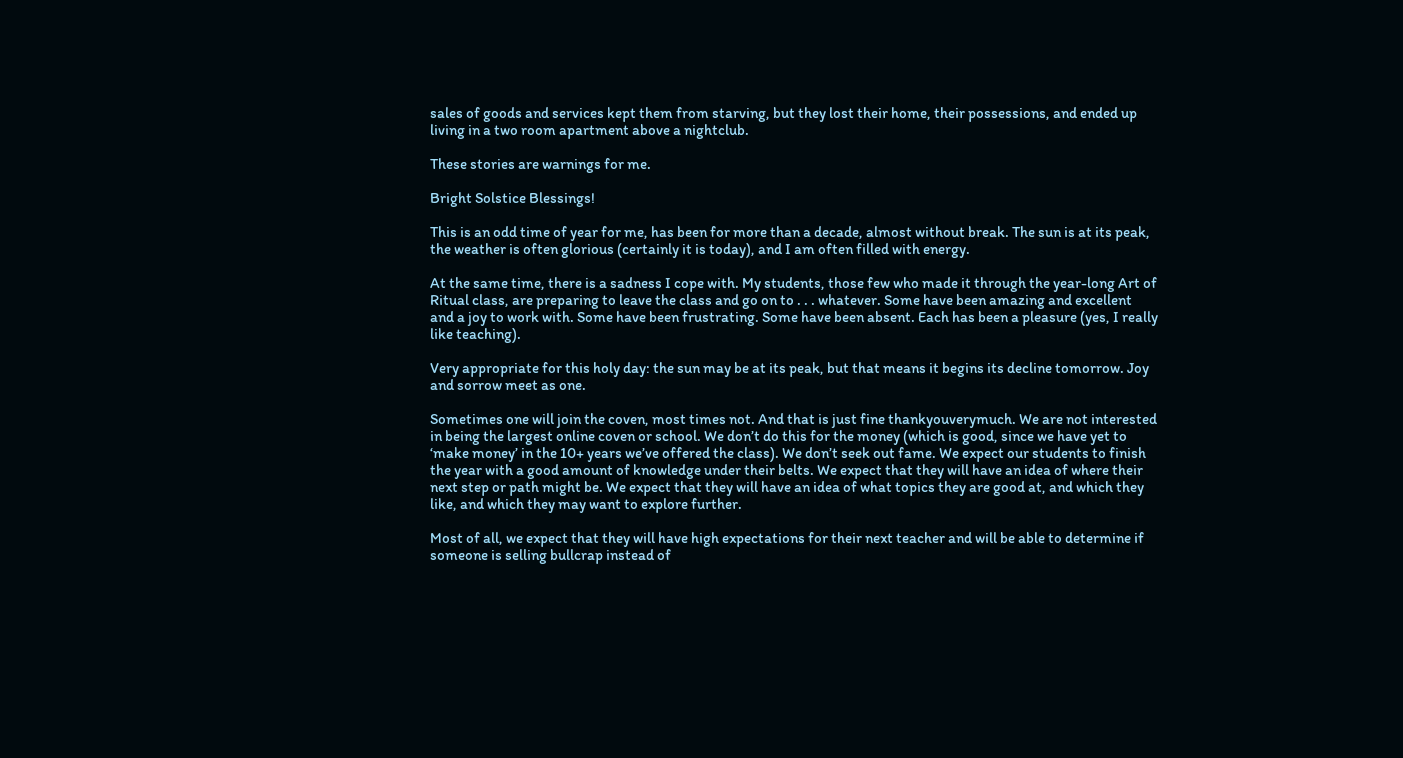sales of goods and services kept them from starving, but they lost their home, their possessions, and ended up living in a two room apartment above a nightclub.

These stories are warnings for me.

Bright Solstice Blessings!

This is an odd time of year for me, has been for more than a decade, almost without break. The sun is at its peak, the weather is often glorious (certainly it is today), and I am often filled with energy.

At the same time, there is a sadness I cope with. My students, those few who made it through the year-long Art of Ritual class, are preparing to leave the class and go on to . . . whatever. Some have been amazing and excellent and a joy to work with. Some have been frustrating. Some have been absent. Each has been a pleasure (yes, I really like teaching).

Very appropriate for this holy day: the sun may be at its peak, but that means it begins its decline tomorrow. Joy and sorrow meet as one.

Sometimes one will join the coven, most times not. And that is just fine thankyouverymuch. We are not interested in being the largest online coven or school. We don’t do this for the money (which is good, since we have yet to ‘make money’ in the 10+ years we’ve offered the class). We don’t seek out fame. We expect our students to finish the year with a good amount of knowledge under their belts. We expect that they will have an idea of where their next step or path might be. We expect that they will have an idea of what topics they are good at, and which they like, and which they may want to explore further.

Most of all, we expect that they will have high expectations for their next teacher and will be able to determine if someone is selling bullcrap instead of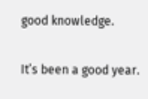good knowledge.

It’s been a good year.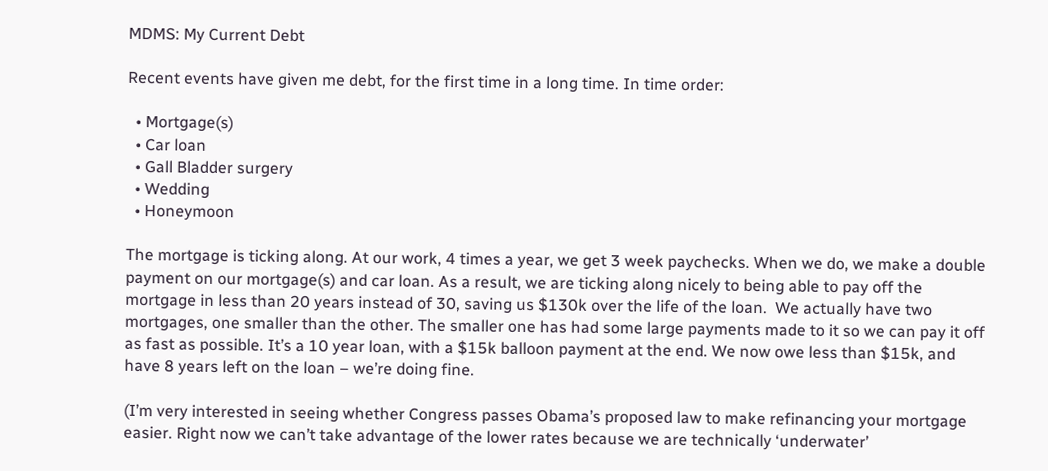MDMS: My Current Debt

Recent events have given me debt, for the first time in a long time. In time order:

  • Mortgage(s)
  • Car loan
  • Gall Bladder surgery
  • Wedding
  • Honeymoon

The mortgage is ticking along. At our work, 4 times a year, we get 3 week paychecks. When we do, we make a double payment on our mortgage(s) and car loan. As a result, we are ticking along nicely to being able to pay off the mortgage in less than 20 years instead of 30, saving us $130k over the life of the loan.  We actually have two mortgages, one smaller than the other. The smaller one has had some large payments made to it so we can pay it off as fast as possible. It’s a 10 year loan, with a $15k balloon payment at the end. We now owe less than $15k, and have 8 years left on the loan – we’re doing fine.

(I’m very interested in seeing whether Congress passes Obama’s proposed law to make refinancing your mortgage easier. Right now we can’t take advantage of the lower rates because we are technically ‘underwater’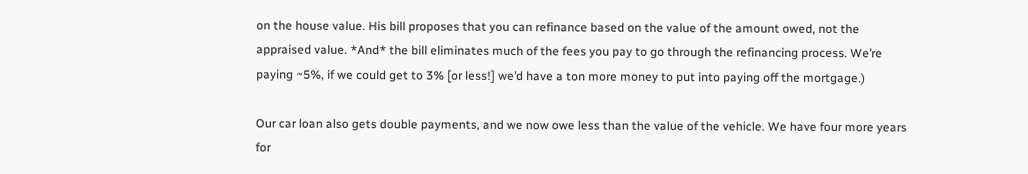on the house value. His bill proposes that you can refinance based on the value of the amount owed, not the appraised value. *And* the bill eliminates much of the fees you pay to go through the refinancing process. We’re paying ~5%, if we could get to 3% [or less!] we’d have a ton more money to put into paying off the mortgage.)

Our car loan also gets double payments, and we now owe less than the value of the vehicle. We have four more years for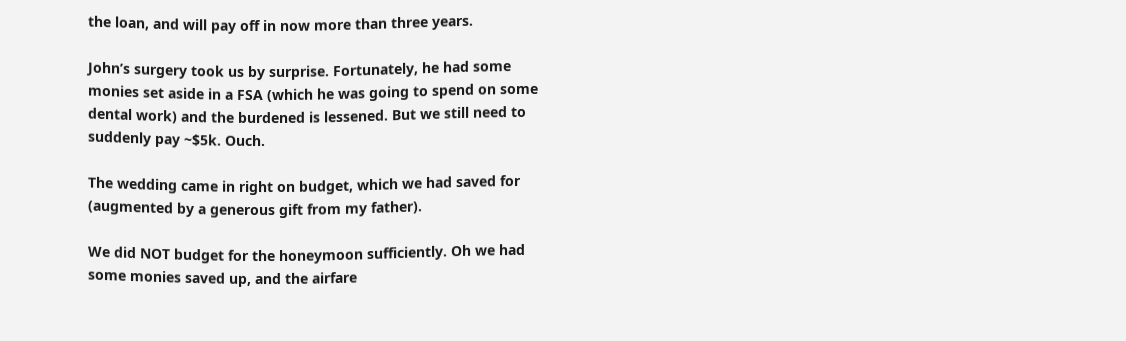the loan, and will pay off in now more than three years.

John’s surgery took us by surprise. Fortunately, he had some monies set aside in a FSA (which he was going to spend on some dental work) and the burdened is lessened. But we still need to suddenly pay ~$5k. Ouch.

The wedding came in right on budget, which we had saved for (augmented by a generous gift from my father).

We did NOT budget for the honeymoon sufficiently. Oh we had some monies saved up, and the airfare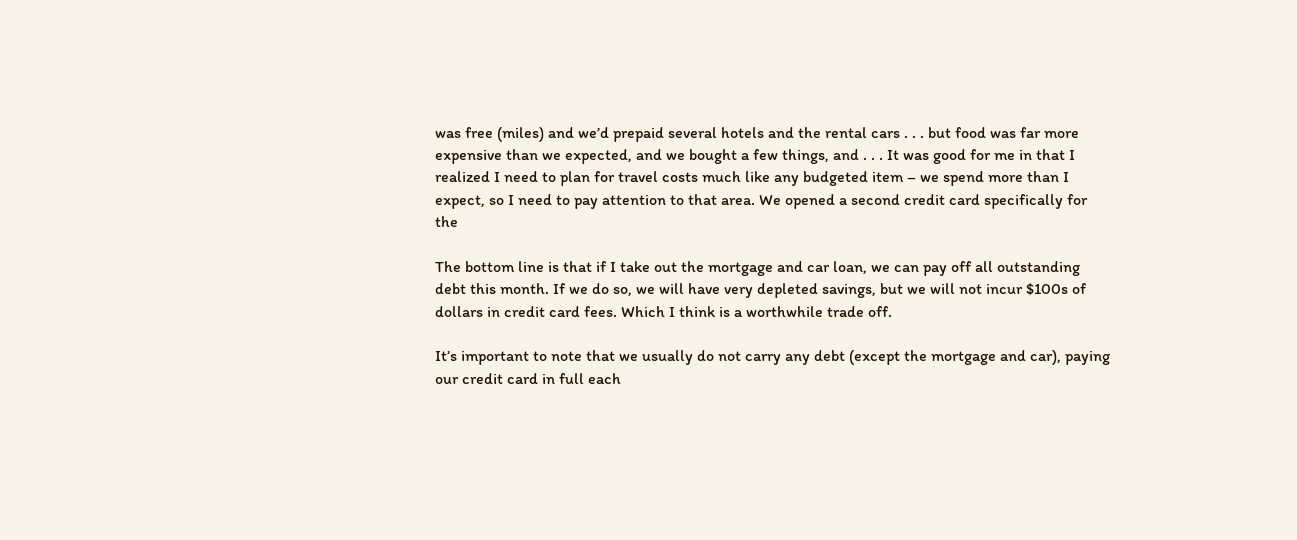was free (miles) and we’d prepaid several hotels and the rental cars . . . but food was far more expensive than we expected, and we bought a few things, and . . . It was good for me in that I realized I need to plan for travel costs much like any budgeted item – we spend more than I expect, so I need to pay attention to that area. We opened a second credit card specifically for the

The bottom line is that if I take out the mortgage and car loan, we can pay off all outstanding debt this month. If we do so, we will have very depleted savings, but we will not incur $100s of dollars in credit card fees. Which I think is a worthwhile trade off.

It’s important to note that we usually do not carry any debt (except the mortgage and car), paying our credit card in full each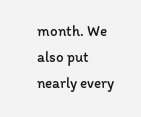month. We also put nearly every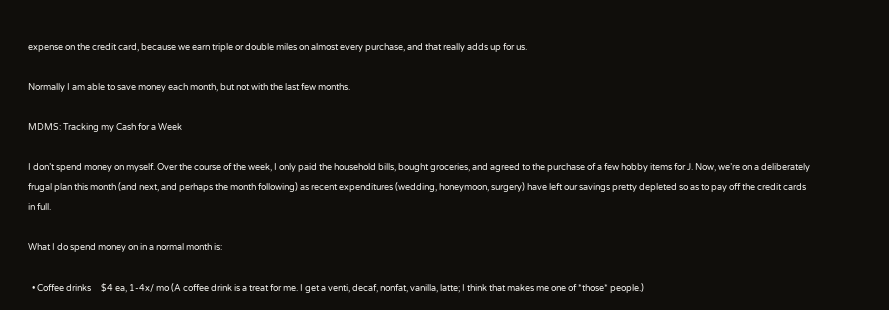expense on the credit card, because we earn triple or double miles on almost every purchase, and that really adds up for us.

Normally I am able to save money each month, but not with the last few months.

MDMS: Tracking my Cash for a Week

I don’t spend money on myself. Over the course of the week, I only paid the household bills, bought groceries, and agreed to the purchase of a few hobby items for J. Now, we’re on a deliberately frugal plan this month (and next, and perhaps the month following) as recent expenditures (wedding, honeymoon, surgery) have left our savings pretty depleted so as to pay off the credit cards in full.

What I do spend money on in a normal month is:

  • Coffee drinks     $4 ea, 1-4x/ mo (A coffee drink is a treat for me. I get a venti, decaf, nonfat, vanilla, latte; I think that makes me one of *those* people.)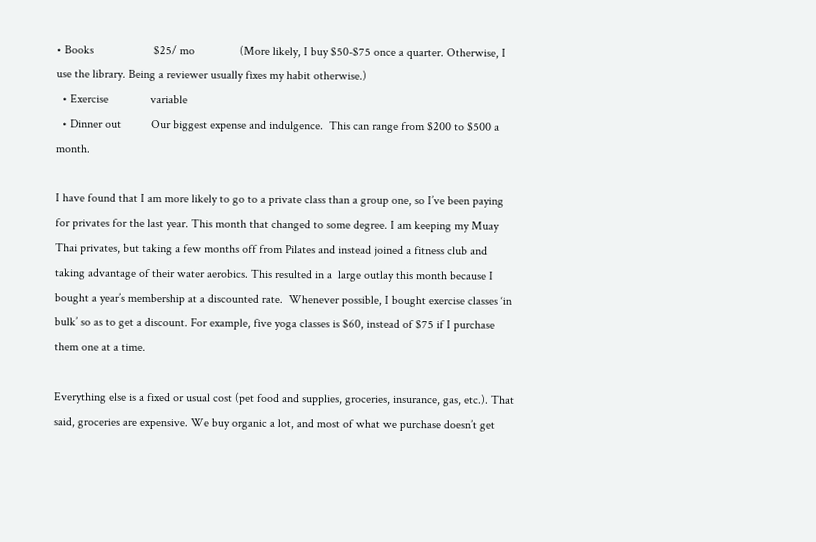• Books                    $25/ mo               (More likely, I buy $50-$75 once a quarter. Otherwise, I use the library. Being a reviewer usually fixes my habit otherwise.)
  • Exercise              variable
  • Dinner out          Our biggest expense and indulgence.  This can range from $200 to $500 a month.

I have found that I am more likely to go to a private class than a group one, so I’ve been paying for privates for the last year. This month that changed to some degree. I am keeping my Muay Thai privates, but taking a few months off from Pilates and instead joined a fitness club and taking advantage of their water aerobics. This resulted in a  large outlay this month because I bought a year’s membership at a discounted rate.  Whenever possible, I bought exercise classes ‘in bulk’ so as to get a discount. For example, five yoga classes is $60, instead of $75 if I purchase them one at a time.

Everything else is a fixed or usual cost (pet food and supplies, groceries, insurance, gas, etc.). That said, groceries are expensive. We buy organic a lot, and most of what we purchase doesn’t get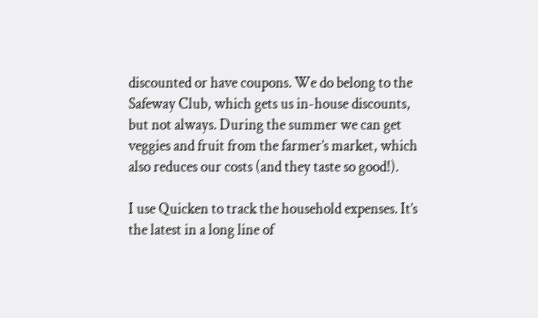discounted or have coupons. We do belong to the Safeway Club, which gets us in-house discounts, but not always. During the summer we can get veggies and fruit from the farmer’s market, which also reduces our costs (and they taste so good!).

I use Quicken to track the household expenses. It’s the latest in a long line of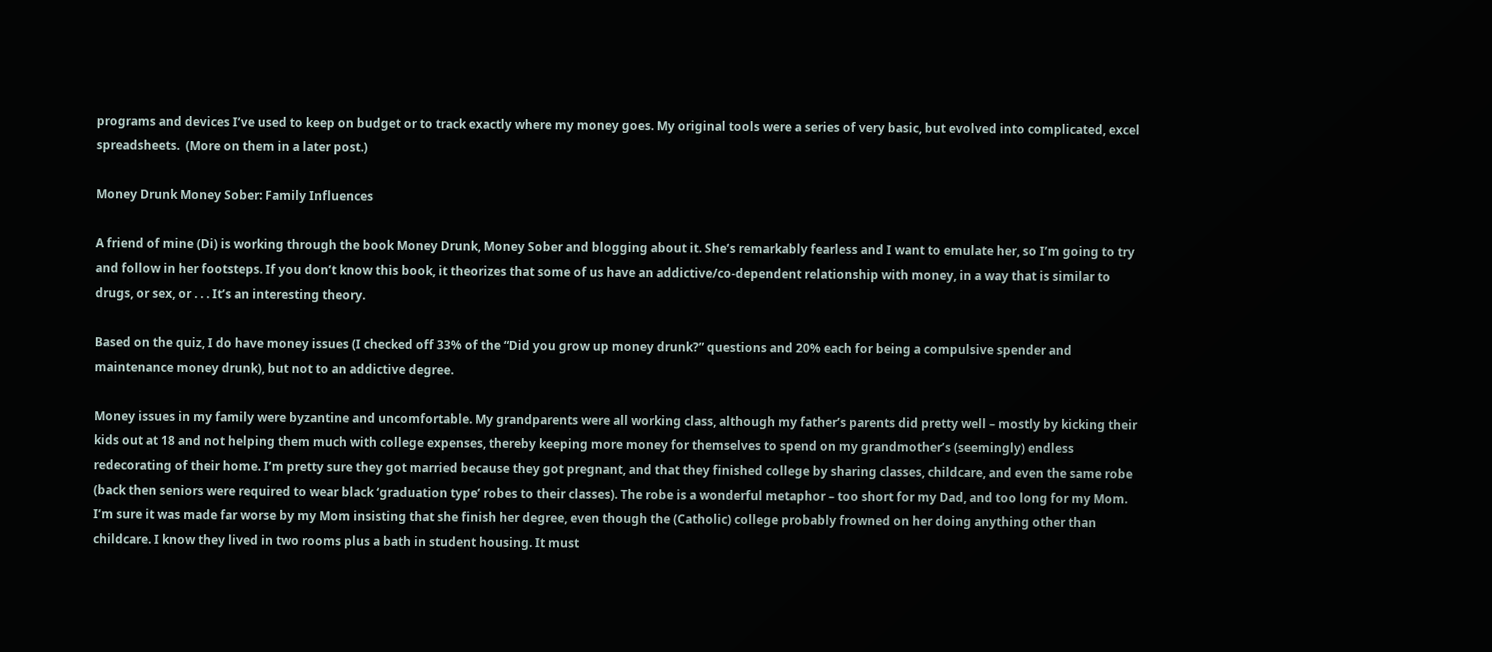programs and devices I’ve used to keep on budget or to track exactly where my money goes. My original tools were a series of very basic, but evolved into complicated, excel spreadsheets.  (More on them in a later post.)

Money Drunk Money Sober: Family Influences

A friend of mine (Di) is working through the book Money Drunk, Money Sober and blogging about it. She’s remarkably fearless and I want to emulate her, so I’m going to try and follow in her footsteps. If you don’t know this book, it theorizes that some of us have an addictive/co-dependent relationship with money, in a way that is similar to drugs, or sex, or . . . It’s an interesting theory.

Based on the quiz, I do have money issues (I checked off 33% of the “Did you grow up money drunk?” questions and 20% each for being a compulsive spender and maintenance money drunk), but not to an addictive degree.

Money issues in my family were byzantine and uncomfortable. My grandparents were all working class, although my father’s parents did pretty well – mostly by kicking their kids out at 18 and not helping them much with college expenses, thereby keeping more money for themselves to spend on my grandmother’s (seemingly) endless redecorating of their home. I’m pretty sure they got married because they got pregnant, and that they finished college by sharing classes, childcare, and even the same robe (back then seniors were required to wear black ‘graduation type’ robes to their classes). The robe is a wonderful metaphor – too short for my Dad, and too long for my Mom. I’m sure it was made far worse by my Mom insisting that she finish her degree, even though the (Catholic) college probably frowned on her doing anything other than childcare. I know they lived in two rooms plus a bath in student housing. It must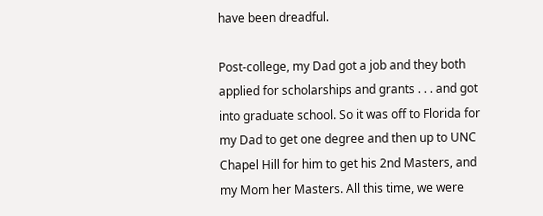have been dreadful.

Post-college, my Dad got a job and they both applied for scholarships and grants . . . and got into graduate school. So it was off to Florida for my Dad to get one degree and then up to UNC Chapel Hill for him to get his 2nd Masters, and my Mom her Masters. All this time, we were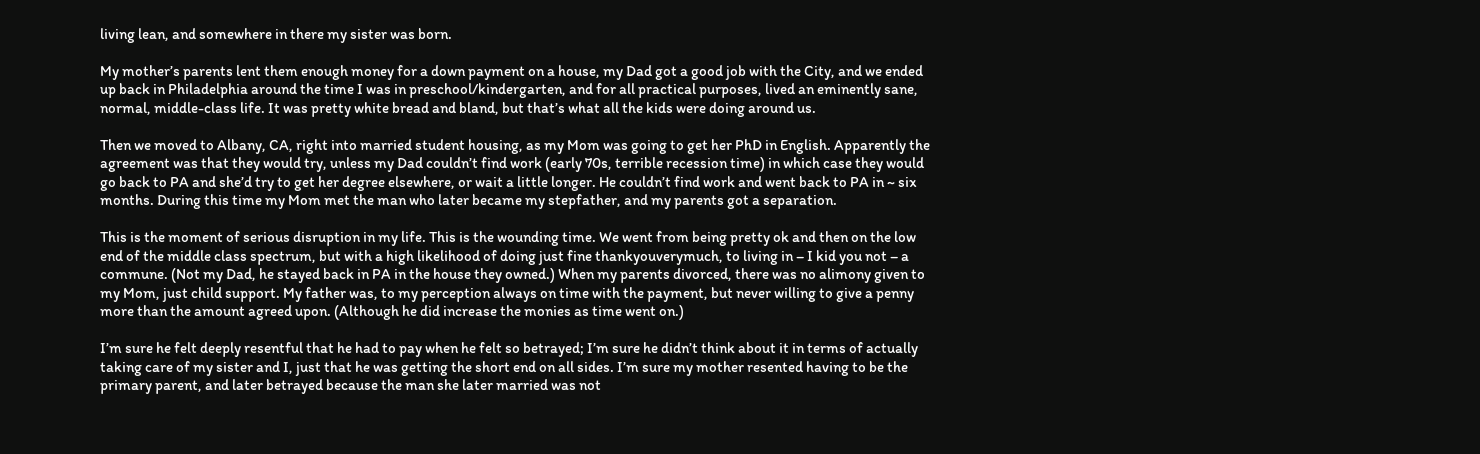living lean, and somewhere in there my sister was born.

My mother’s parents lent them enough money for a down payment on a house, my Dad got a good job with the City, and we ended up back in Philadelphia around the time I was in preschool/kindergarten, and for all practical purposes, lived an eminently sane, normal, middle-class life. It was pretty white bread and bland, but that’s what all the kids were doing around us.

Then we moved to Albany, CA, right into married student housing, as my Mom was going to get her PhD in English. Apparently the agreement was that they would try, unless my Dad couldn’t find work (early 70s, terrible recession time) in which case they would go back to PA and she’d try to get her degree elsewhere, or wait a little longer. He couldn’t find work and went back to PA in ~ six months. During this time my Mom met the man who later became my stepfather, and my parents got a separation.

This is the moment of serious disruption in my life. This is the wounding time. We went from being pretty ok and then on the low end of the middle class spectrum, but with a high likelihood of doing just fine thankyouverymuch, to living in – I kid you not – a commune. (Not my Dad, he stayed back in PA in the house they owned.) When my parents divorced, there was no alimony given to my Mom, just child support. My father was, to my perception always on time with the payment, but never willing to give a penny more than the amount agreed upon. (Although he did increase the monies as time went on.)

I’m sure he felt deeply resentful that he had to pay when he felt so betrayed; I’m sure he didn’t think about it in terms of actually taking care of my sister and I, just that he was getting the short end on all sides. I’m sure my mother resented having to be the primary parent, and later betrayed because the man she later married was not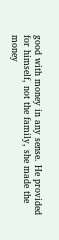good with money in any sense. He provided for himself, not the family, she made the money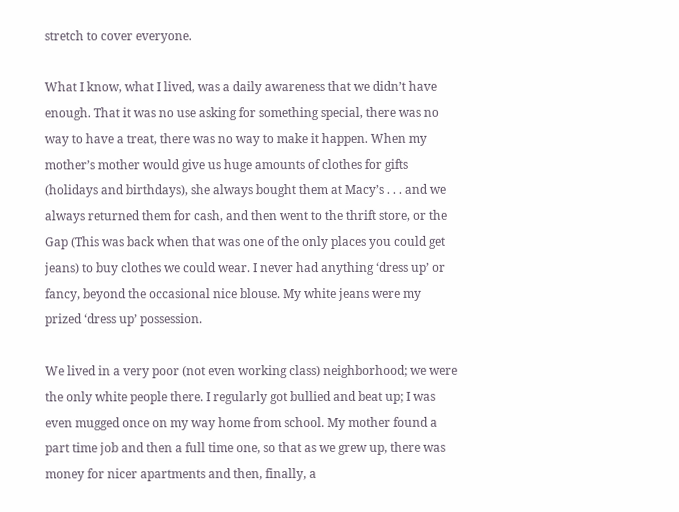stretch to cover everyone.

What I know, what I lived, was a daily awareness that we didn’t have enough. That it was no use asking for something special, there was no way to have a treat, there was no way to make it happen. When my mother’s mother would give us huge amounts of clothes for gifts (holidays and birthdays), she always bought them at Macy’s . . . and we always returned them for cash, and then went to the thrift store, or the Gap (This was back when that was one of the only places you could get jeans) to buy clothes we could wear. I never had anything ‘dress up’ or fancy, beyond the occasional nice blouse. My white jeans were my prized ‘dress up’ possession.

We lived in a very poor (not even working class) neighborhood; we were the only white people there. I regularly got bullied and beat up; I was even mugged once on my way home from school. My mother found a part time job and then a full time one, so that as we grew up, there was money for nicer apartments and then, finally, a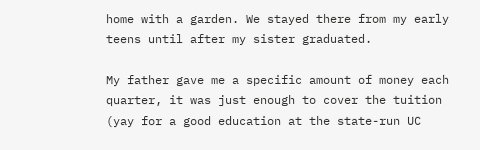home with a garden. We stayed there from my early teens until after my sister graduated.

My father gave me a specific amount of money each quarter, it was just enough to cover the tuition (yay for a good education at the state-run UC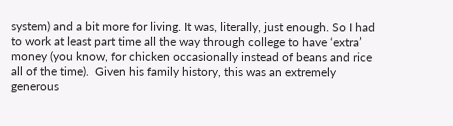system) and a bit more for living. It was, literally, just enough. So I had to work at least part time all the way through college to have ‘extra’ money (you know, for chicken occasionally instead of beans and rice all of the time).  Given his family history, this was an extremely generous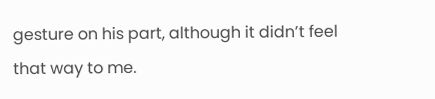gesture on his part, although it didn’t feel that way to me.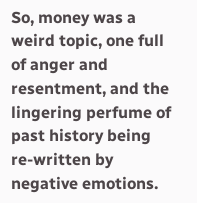So, money was a weird topic, one full of anger and resentment, and the lingering perfume of past history being re-written by negative emotions.